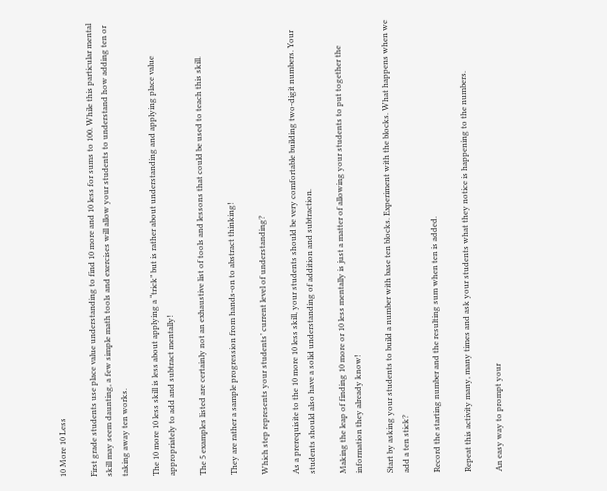10 More 10 Less

First grade students use place value understanding to find 10 more and 10 less for sums to 100. While this particular mental skill may seem daunting, a few simple math tools and exercises will allow your students to understand how adding ten or taking away ten works.

The 10 more 10 less skill is less about applying a “trick” but is rather about understanding and applying place value appropriately to add and subtract mentally!

The 5 examples listed are certainly not an exhaustive list of tools and lessons that could be used to teach this skill.

They are rather a sample progression from hands-on to abstract thinking!

Which step represents your students’ current level of understanding?

As a prerequisite to the 10 more 10 less skill, your students should be very comfortable building two-digit numbers. Your students should also have a solid understanding of addition and subtraction.

Making the leap of finding 10 more or 10 less mentally is just a matter of allowing your students to put together the information they already know!

Start by asking your students to build a number with base ten blocks. Experiment with the blocks. What happens when we add a ten stick?

Record the starting number and the resulting sum when ten is added.

Repeat this activity many, many times and ask your students what they notice is happening to the numbers.

An easy way to prompt your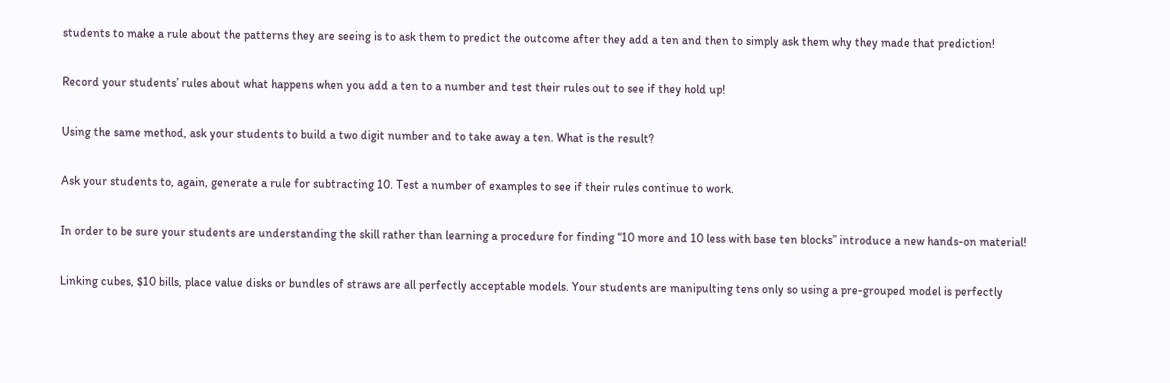students to make a rule about the patterns they are seeing is to ask them to predict the outcome after they add a ten and then to simply ask them why they made that prediction!

Record your students’ rules about what happens when you add a ten to a number and test their rules out to see if they hold up!

Using the same method, ask your students to build a two digit number and to take away a ten. What is the result?

Ask your students to, again, generate a rule for subtracting 10. Test a number of examples to see if their rules continue to work.

In order to be sure your students are understanding the skill rather than learning a procedure for finding “10 more and 10 less with base ten blocks” introduce a new hands-on material!

Linking cubes, $10 bills, place value disks or bundles of straws are all perfectly acceptable models. Your students are manipulting tens only so using a pre-grouped model is perfectly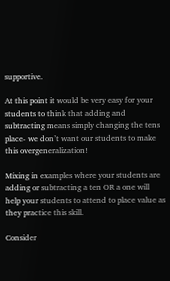supportive.

At this point it would be very easy for your students to think that adding and subtracting means simply changing the tens place- we don’t want our students to make this overgeneralization!

Mixing in examples where your students are adding or subtracting a ten OR a one will help your students to attend to place value as they practice this skill.

Consider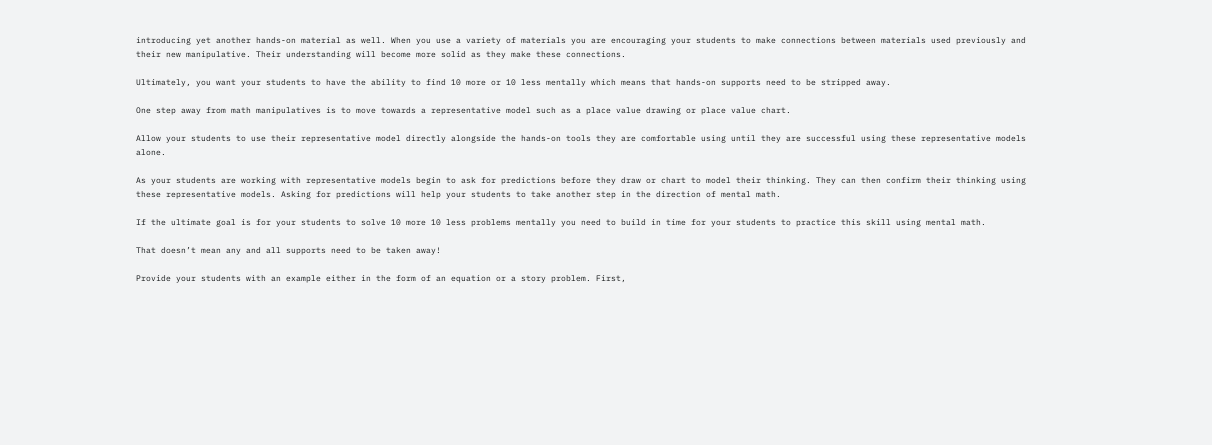introducing yet another hands-on material as well. When you use a variety of materials you are encouraging your students to make connections between materials used previously and their new manipulative. Their understanding will become more solid as they make these connections.

Ultimately, you want your students to have the ability to find 10 more or 10 less mentally which means that hands-on supports need to be stripped away.

One step away from math manipulatives is to move towards a representative model such as a place value drawing or place value chart.

Allow your students to use their representative model directly alongside the hands-on tools they are comfortable using until they are successful using these representative models alone.

As your students are working with representative models begin to ask for predictions before they draw or chart to model their thinking. They can then confirm their thinking using these representative models. Asking for predictions will help your students to take another step in the direction of mental math.

If the ultimate goal is for your students to solve 10 more 10 less problems mentally you need to build in time for your students to practice this skill using mental math.

That doesn’t mean any and all supports need to be taken away!

Provide your students with an example either in the form of an equation or a story problem. First,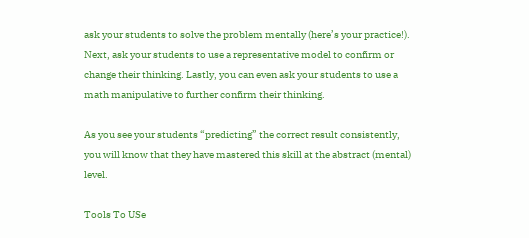ask your students to solve the problem mentally (here’s your practice!). Next, ask your students to use a representative model to confirm or change their thinking. Lastly, you can even ask your students to use a math manipulative to further confirm their thinking.

As you see your students “predicting” the correct result consistently, you will know that they have mastered this skill at the abstract (mental) level.

Tools To USe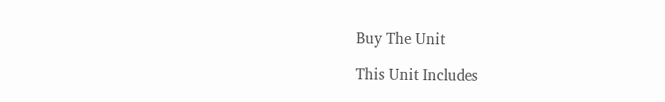Buy The Unit

This Unit Includes